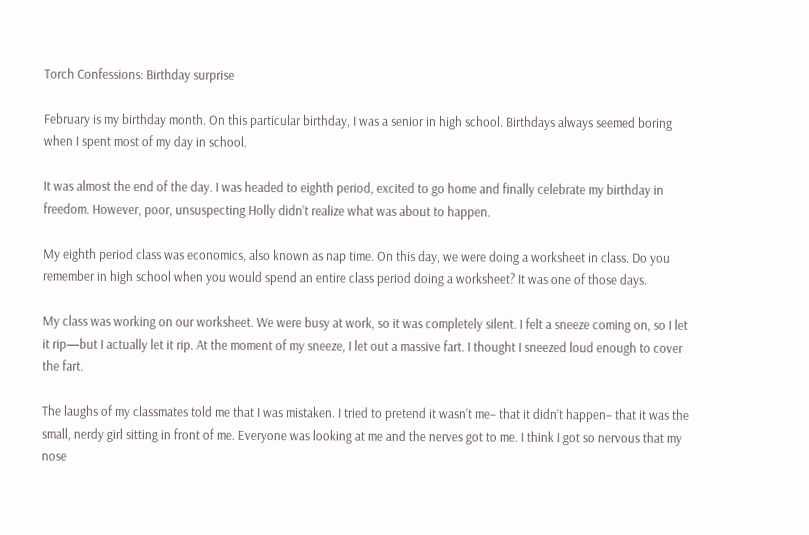Torch Confessions: Birthday surprise

February is my birthday month. On this particular birthday, I was a senior in high school. Birthdays always seemed boring when I spent most of my day in school.

It was almost the end of the day. I was headed to eighth period, excited to go home and finally celebrate my birthday in freedom. However, poor, unsuspecting Holly didn’t realize what was about to happen.

My eighth period class was economics, also known as nap time. On this day, we were doing a worksheet in class. Do you remember in high school when you would spend an entire class period doing a worksheet? It was one of those days.

My class was working on our worksheet. We were busy at work, so it was completely silent. I felt a sneeze coming on, so I let it rip—but I actually let it rip. At the moment of my sneeze, I let out a massive fart. I thought I sneezed loud enough to cover the fart.

The laughs of my classmates told me that I was mistaken. I tried to pretend it wasn’t me– that it didn’t happen– that it was the small, nerdy girl sitting in front of me. Everyone was looking at me and the nerves got to me. I think I got so nervous that my nose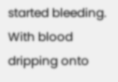started bleeding. With blood dripping onto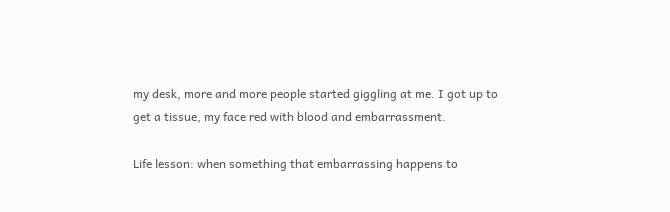my desk, more and more people started giggling at me. I got up to get a tissue, my face red with blood and embarrassment.

Life lesson: when something that embarrassing happens to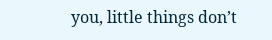you, little things don’t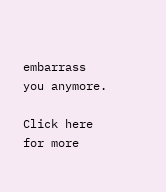embarrass you anymore.

Click here for more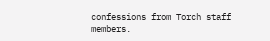confessions from Torch staff members.